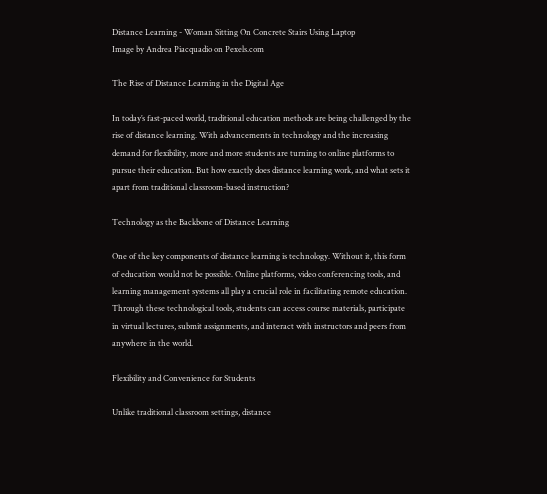Distance Learning - Woman Sitting On Concrete Stairs Using Laptop
Image by Andrea Piacquadio on Pexels.com

The Rise of Distance Learning in the Digital Age

In today’s fast-paced world, traditional education methods are being challenged by the rise of distance learning. With advancements in technology and the increasing demand for flexibility, more and more students are turning to online platforms to pursue their education. But how exactly does distance learning work, and what sets it apart from traditional classroom-based instruction?

Technology as the Backbone of Distance Learning

One of the key components of distance learning is technology. Without it, this form of education would not be possible. Online platforms, video conferencing tools, and learning management systems all play a crucial role in facilitating remote education. Through these technological tools, students can access course materials, participate in virtual lectures, submit assignments, and interact with instructors and peers from anywhere in the world.

Flexibility and Convenience for Students

Unlike traditional classroom settings, distance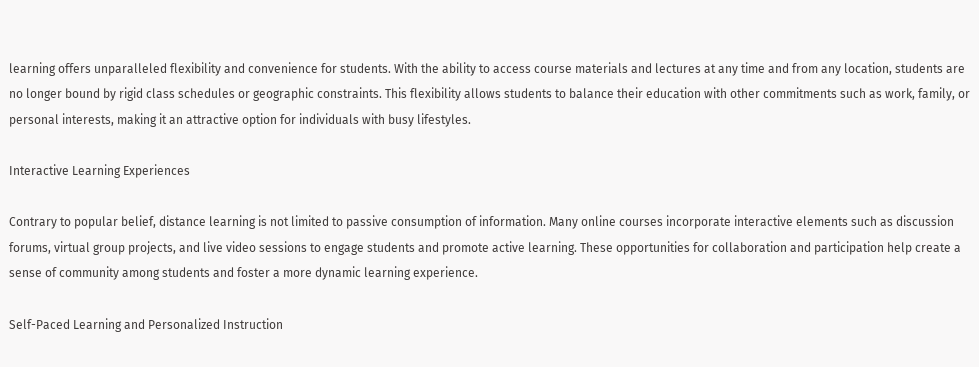learning offers unparalleled flexibility and convenience for students. With the ability to access course materials and lectures at any time and from any location, students are no longer bound by rigid class schedules or geographic constraints. This flexibility allows students to balance their education with other commitments such as work, family, or personal interests, making it an attractive option for individuals with busy lifestyles.

Interactive Learning Experiences

Contrary to popular belief, distance learning is not limited to passive consumption of information. Many online courses incorporate interactive elements such as discussion forums, virtual group projects, and live video sessions to engage students and promote active learning. These opportunities for collaboration and participation help create a sense of community among students and foster a more dynamic learning experience.

Self-Paced Learning and Personalized Instruction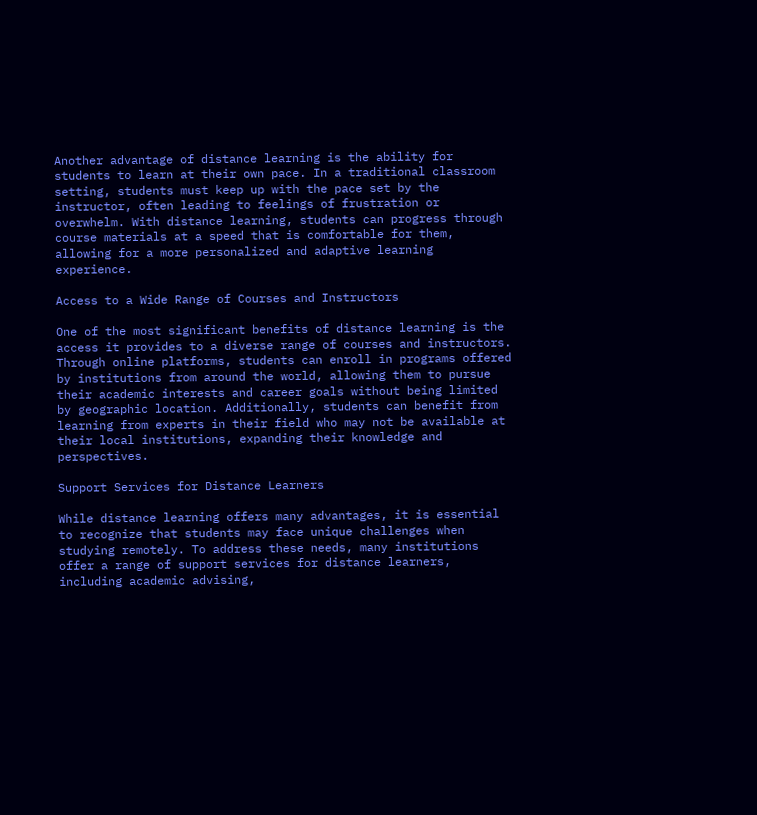Another advantage of distance learning is the ability for students to learn at their own pace. In a traditional classroom setting, students must keep up with the pace set by the instructor, often leading to feelings of frustration or overwhelm. With distance learning, students can progress through course materials at a speed that is comfortable for them, allowing for a more personalized and adaptive learning experience.

Access to a Wide Range of Courses and Instructors

One of the most significant benefits of distance learning is the access it provides to a diverse range of courses and instructors. Through online platforms, students can enroll in programs offered by institutions from around the world, allowing them to pursue their academic interests and career goals without being limited by geographic location. Additionally, students can benefit from learning from experts in their field who may not be available at their local institutions, expanding their knowledge and perspectives.

Support Services for Distance Learners

While distance learning offers many advantages, it is essential to recognize that students may face unique challenges when studying remotely. To address these needs, many institutions offer a range of support services for distance learners, including academic advising,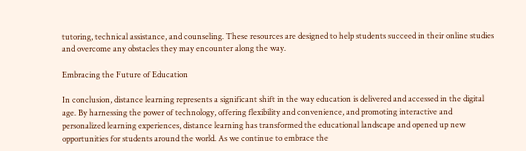tutoring, technical assistance, and counseling. These resources are designed to help students succeed in their online studies and overcome any obstacles they may encounter along the way.

Embracing the Future of Education

In conclusion, distance learning represents a significant shift in the way education is delivered and accessed in the digital age. By harnessing the power of technology, offering flexibility and convenience, and promoting interactive and personalized learning experiences, distance learning has transformed the educational landscape and opened up new opportunities for students around the world. As we continue to embrace the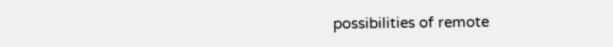possibilities of remote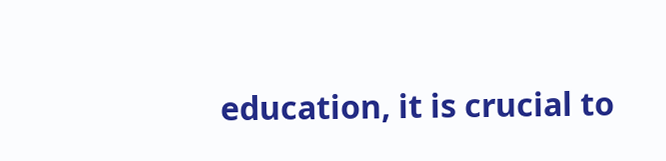education, it is crucial to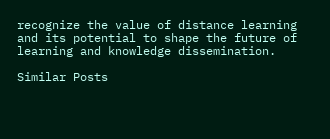recognize the value of distance learning and its potential to shape the future of learning and knowledge dissemination.

Similar Posts